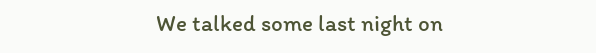We talked some last night on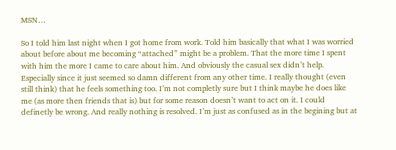MSN…

So I told him last night when I got home from work. Told him basically that what I was worried about before about me becoming “attached” might be a problem. That the more time I spent with him the more I came to care about him. And obviously the casual sex didn’t help. Especially since it just seemed so damn different from any other time. I really thought (even still think) that he feels something too. I’m not completly sure but I think maybe he does like me (as more then friends that is) but for some reason doesn’t want to act on it. I could definetly be wrong. And really nothing is resolved. I’m just as confused as in the begining but at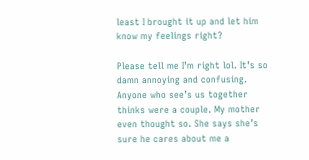least I brought it up and let him know my feelings right?

Please tell me I’m right lol. It’s so damn annoying and confusing. Anyone who see’s us together thinks were a couple. My mother even thought so. She says she’s sure he cares about me a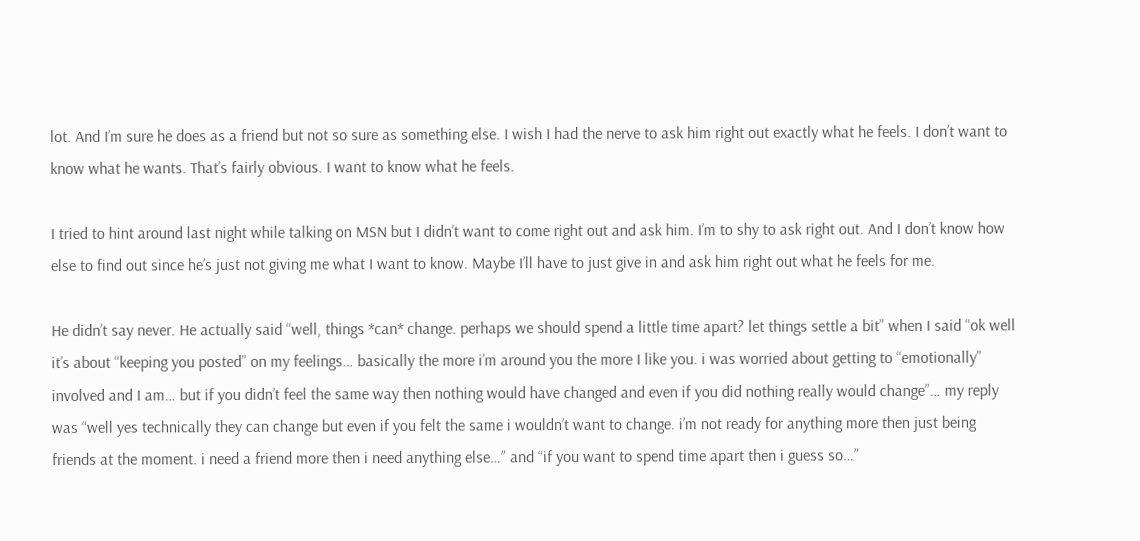lot. And I’m sure he does as a friend but not so sure as something else. I wish I had the nerve to ask him right out exactly what he feels. I don’t want to know what he wants. That’s fairly obvious. I want to know what he feels.

I tried to hint around last night while talking on MSN but I didn’t want to come right out and ask him. I’m to shy to ask right out. And I don’t know how else to find out since he’s just not giving me what I want to know. Maybe I’ll have to just give in and ask him right out what he feels for me.

He didn’t say never. He actually said “well, things *can* change. perhaps we should spend a little time apart? let things settle a bit” when I said “ok well it’s about “keeping you posted” on my feelings… basically the more i’m around you the more I like you. i was worried about getting to “emotionally” involved and I am… but if you didn’t feel the same way then nothing would have changed and even if you did nothing really would change”… my reply was “well yes technically they can change but even if you felt the same i wouldn’t want to change. i’m not ready for anything more then just being friends at the moment. i need a friend more then i need anything else…” and “if you want to spend time apart then i guess so…”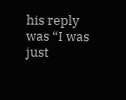his reply was “I was just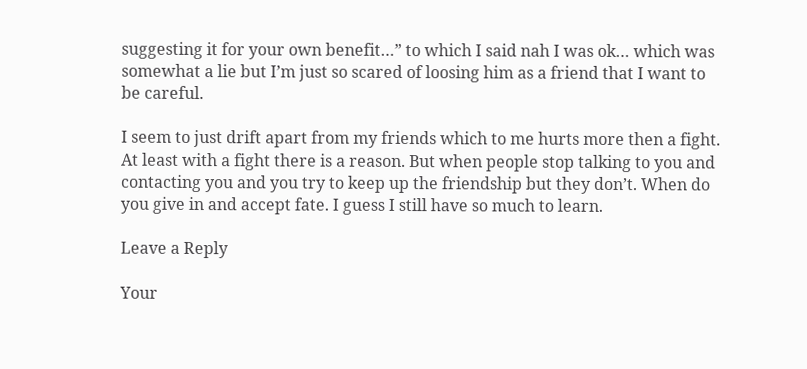suggesting it for your own benefit…” to which I said nah I was ok… which was somewhat a lie but I’m just so scared of loosing him as a friend that I want to be careful.

I seem to just drift apart from my friends which to me hurts more then a fight. At least with a fight there is a reason. But when people stop talking to you and contacting you and you try to keep up the friendship but they don’t. When do you give in and accept fate. I guess I still have so much to learn.

Leave a Reply

Your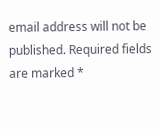email address will not be published. Required fields are marked *